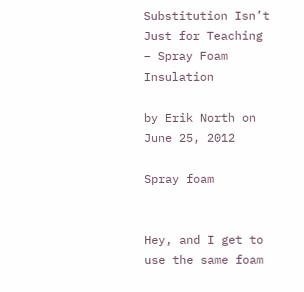Substitution Isn’t Just for Teaching – Spray Foam Insulation

by Erik North on June 25, 2012

Spray foam


Hey, and I get to use the same foam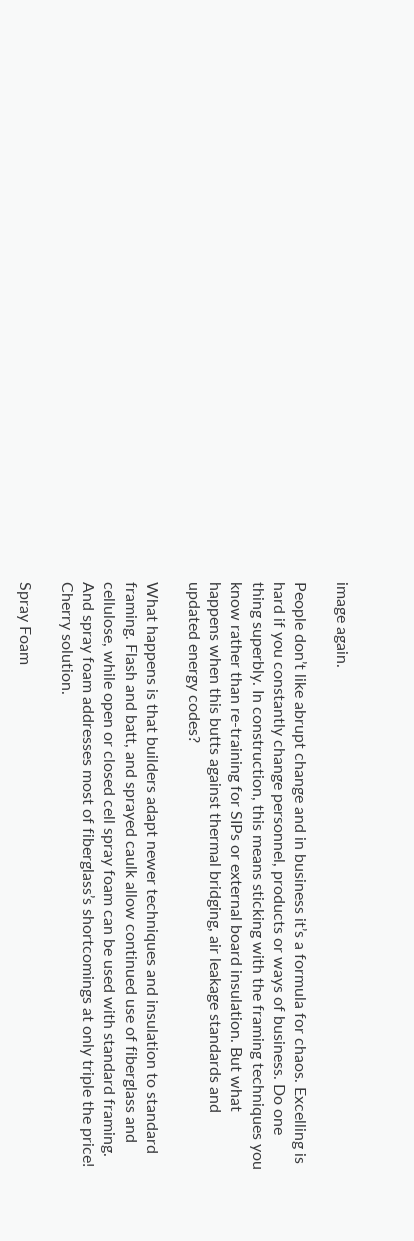image again.

People don’t like abrupt change and in business it’s a formula for chaos. Excelling is hard if you constantly change personnel, products or ways of business. Do one thing superbly. In construction, this means sticking with the framing techniques you know rather than re-training for SIPs or external board insulation. But what happens when this butts against thermal bridging, air leakage standards and updated energy codes?

What happens is that builders adapt newer techniques and insulation to standard framing. Flash and batt, and sprayed caulk allow continued use of fiberglass and cellulose, while open or closed cell spray foam can be used with standard framing. And spray foam addresses most of fiberglass’s shortcomings at only triple the price! Cherry solution.

Spray Foam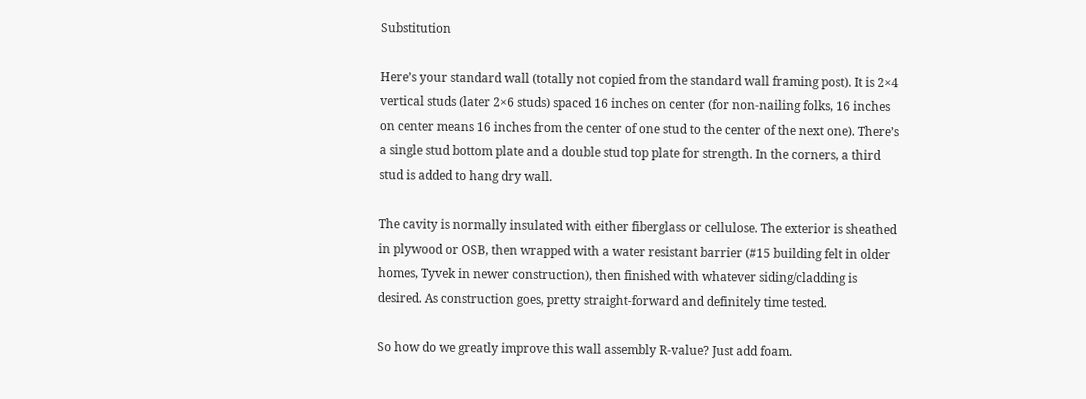Substitution

Here’s your standard wall (totally not copied from the standard wall framing post). It is 2×4 vertical studs (later 2×6 studs) spaced 16 inches on center (for non-nailing folks, 16 inches on center means 16 inches from the center of one stud to the center of the next one). There’s a single stud bottom plate and a double stud top plate for strength. In the corners, a third stud is added to hang dry wall.

The cavity is normally insulated with either fiberglass or cellulose. The exterior is sheathed in plywood or OSB, then wrapped with a water resistant barrier (#15 building felt in older homes, Tyvek in newer construction), then finished with whatever siding/cladding is desired. As construction goes, pretty straight-forward and definitely time tested.

So how do we greatly improve this wall assembly R-value? Just add foam.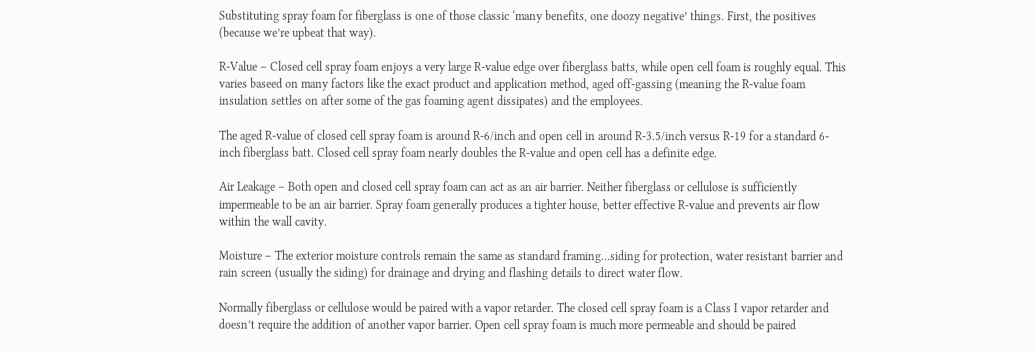Substituting spray foam for fiberglass is one of those classic ‘many benefits, one doozy negative’ things. First, the positives (because we’re upbeat that way).

R-Value – Closed cell spray foam enjoys a very large R-value edge over fiberglass batts, while open cell foam is roughly equal. This varies baseed on many factors like the exact product and application method, aged off-gassing (meaning the R-value foam insulation settles on after some of the gas foaming agent dissipates) and the employees.

The aged R-value of closed cell spray foam is around R-6/inch and open cell in around R-3.5/inch versus R-19 for a standard 6-inch fiberglass batt. Closed cell spray foam nearly doubles the R-value and open cell has a definite edge.

Air Leakage – Both open and closed cell spray foam can act as an air barrier. Neither fiberglass or cellulose is sufficiently impermeable to be an air barrier. Spray foam generally produces a tighter house, better effective R-value and prevents air flow within the wall cavity.

Moisture – The exterior moisture controls remain the same as standard framing…siding for protection, water resistant barrier and rain screen (usually the siding) for drainage and drying and flashing details to direct water flow.

Normally fiberglass or cellulose would be paired with a vapor retarder. The closed cell spray foam is a Class I vapor retarder and doesn’t require the addition of another vapor barrier. Open cell spray foam is much more permeable and should be paired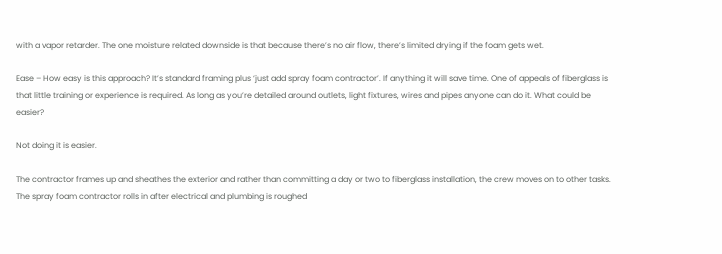with a vapor retarder. The one moisture related downside is that because there’s no air flow, there’s limited drying if the foam gets wet.

Ease – How easy is this approach? It’s standard framing plus ‘just add spray foam contractor’. If anything it will save time. One of appeals of fiberglass is that little training or experience is required. As long as you’re detailed around outlets, light fixtures, wires and pipes anyone can do it. What could be easier?

Not doing it is easier.

The contractor frames up and sheathes the exterior and rather than committing a day or two to fiberglass installation, the crew moves on to other tasks. The spray foam contractor rolls in after electrical and plumbing is roughed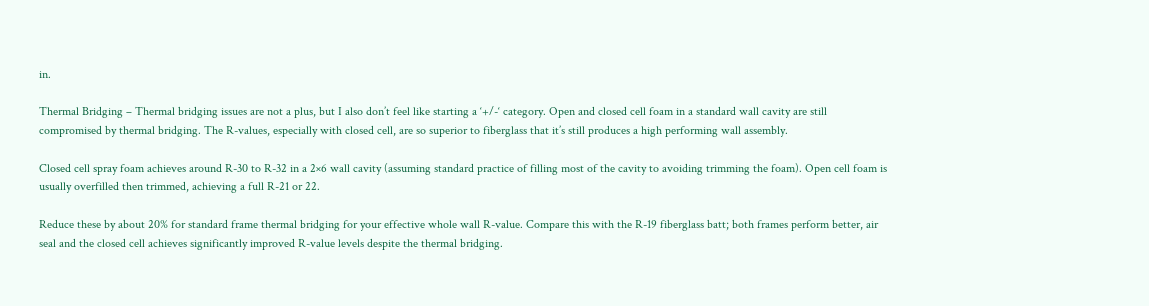in.

Thermal Bridging – Thermal bridging issues are not a plus, but I also don’t feel like starting a ‘+/-‘ category. Open and closed cell foam in a standard wall cavity are still compromised by thermal bridging. The R-values, especially with closed cell, are so superior to fiberglass that it’s still produces a high performing wall assembly.

Closed cell spray foam achieves around R-30 to R-32 in a 2×6 wall cavity (assuming standard practice of filling most of the cavity to avoiding trimming the foam). Open cell foam is usually overfilled then trimmed, achieving a full R-21 or 22.

Reduce these by about 20% for standard frame thermal bridging for your effective whole wall R-value. Compare this with the R-19 fiberglass batt; both frames perform better, air seal and the closed cell achieves significantly improved R-value levels despite the thermal bridging.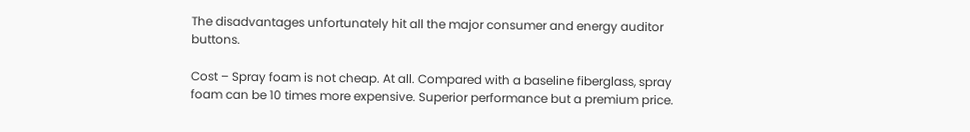The disadvantages unfortunately hit all the major consumer and energy auditor buttons.

Cost – Spray foam is not cheap. At all. Compared with a baseline fiberglass, spray foam can be 10 times more expensive. Superior performance but a premium price.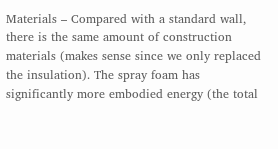Materials – Compared with a standard wall, there is the same amount of construction materials (makes sense since we only replaced the insulation). The spray foam has significantly more embodied energy (the total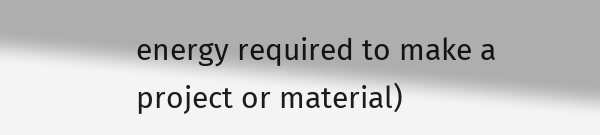energy required to make a project or material)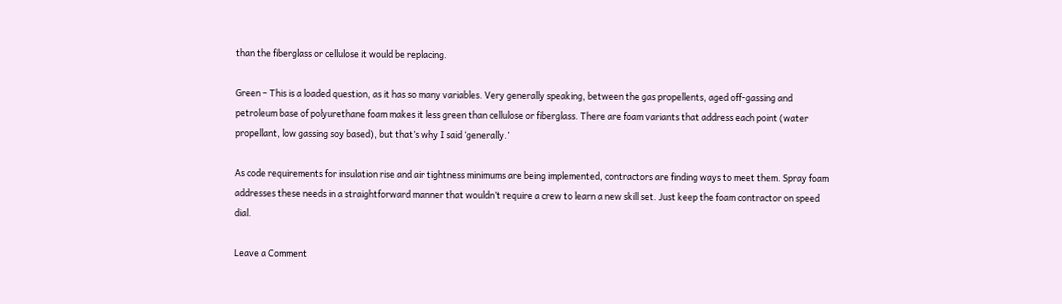than the fiberglass or cellulose it would be replacing.

Green – This is a loaded question, as it has so many variables. Very generally speaking, between the gas propellents, aged off-gassing and petroleum base of polyurethane foam makes it less green than cellulose or fiberglass. There are foam variants that address each point (water propellant, low gassing soy based), but that’s why I said ‘generally.’

As code requirements for insulation rise and air tightness minimums are being implemented, contractors are finding ways to meet them. Spray foam addresses these needs in a straightforward manner that wouldn’t require a crew to learn a new skill set. Just keep the foam contractor on speed dial.

Leave a Comment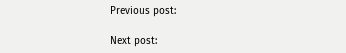Previous post:

Next post: